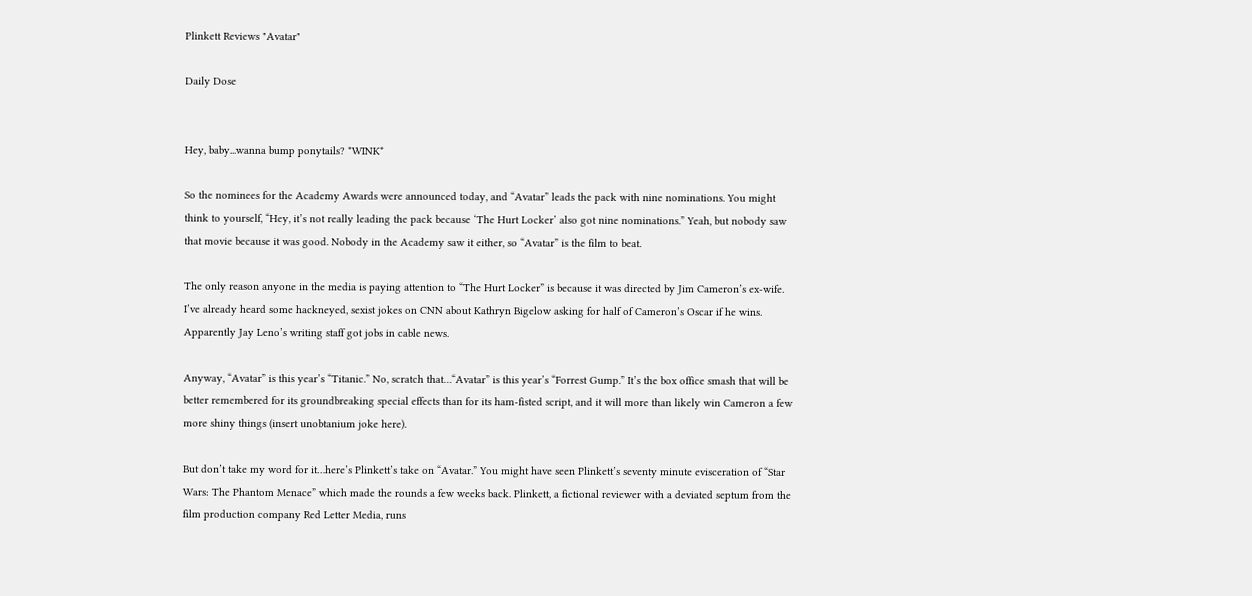Plinkett Reviews "Avatar"

Daily Dose


Hey, baby...wanna bump ponytails? *WINK*

So the nominees for the Academy Awards were announced today, and “Avatar” leads the pack with nine nominations. You might think to yourself, “Hey, it’s not really leading the pack because ‘The Hurt Locker’ also got nine nominations.” Yeah, but nobody saw that movie because it was good. Nobody in the Academy saw it either, so “Avatar” is the film to beat.

The only reason anyone in the media is paying attention to “The Hurt Locker” is because it was directed by Jim Cameron’s ex-wife. I’ve already heard some hackneyed, sexist jokes on CNN about Kathryn Bigelow asking for half of Cameron’s Oscar if he wins. Apparently Jay Leno’s writing staff got jobs in cable news.

Anyway, “Avatar” is this year’s “Titanic.” No, scratch that…“Avatar” is this year’s “Forrest Gump.” It’s the box office smash that will be better remembered for its groundbreaking special effects than for its ham-fisted script, and it will more than likely win Cameron a few more shiny things (insert unobtanium joke here).

But don’t take my word for it…here’s Plinkett’s take on “Avatar.” You might have seen Plinkett’s seventy minute evisceration of “Star Wars: The Phantom Menace” which made the rounds a few weeks back. Plinkett, a fictional reviewer with a deviated septum from the film production company Red Letter Media, runs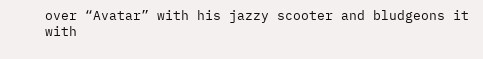over “Avatar” with his jazzy scooter and bludgeons it with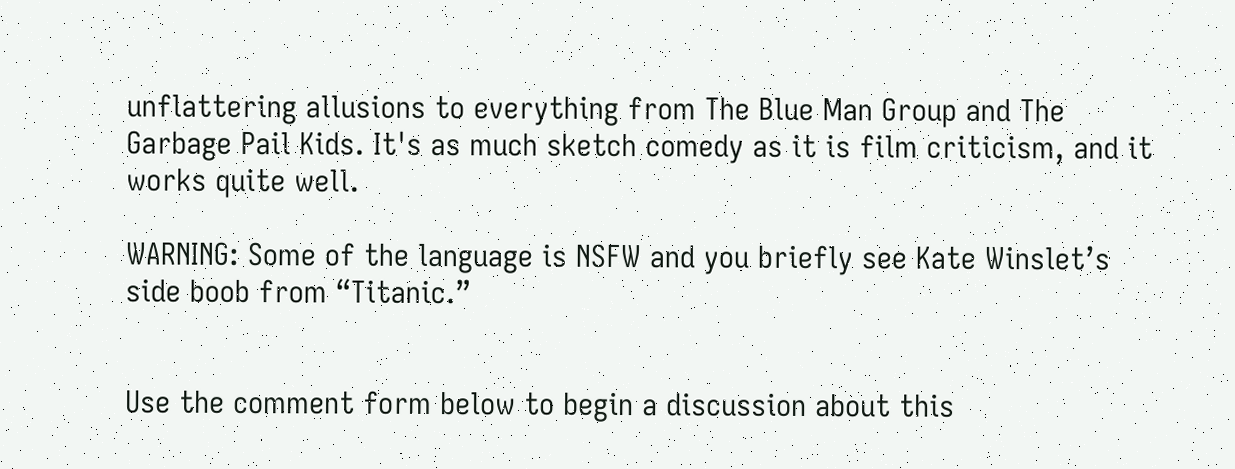unflattering allusions to everything from The Blue Man Group and The Garbage Pail Kids. It's as much sketch comedy as it is film criticism, and it works quite well.

WARNING: Some of the language is NSFW and you briefly see Kate Winslet’s side boob from “Titanic.”


Use the comment form below to begin a discussion about this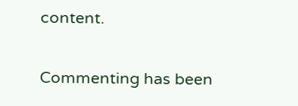content.

Commenting has been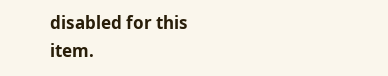disabled for this item.